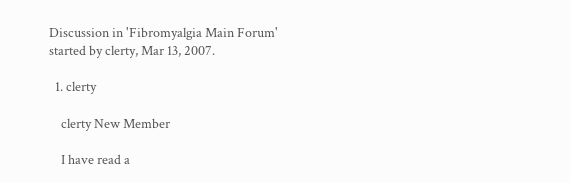Discussion in 'Fibromyalgia Main Forum' started by clerty, Mar 13, 2007.

  1. clerty

    clerty New Member

    I have read a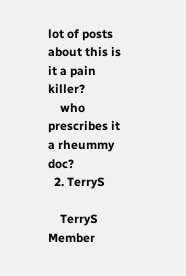lot of posts about this is it a pain killer?
    who prescribes it a rheummy doc?
  2. TerryS

    TerryS Member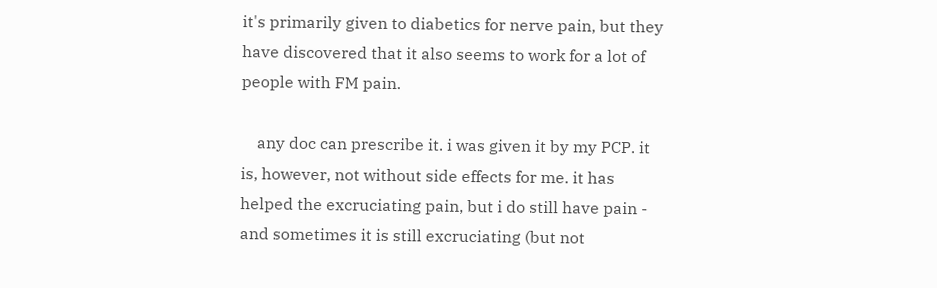it's primarily given to diabetics for nerve pain, but they have discovered that it also seems to work for a lot of people with FM pain.

    any doc can prescribe it. i was given it by my PCP. it is, however, not without side effects for me. it has helped the excruciating pain, but i do still have pain - and sometimes it is still excruciating (but not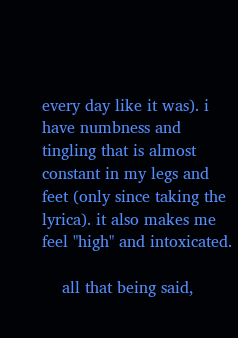every day like it was). i have numbness and tingling that is almost constant in my legs and feet (only since taking the lyrica). it also makes me feel "high" and intoxicated.

    all that being said,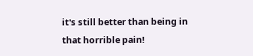it's still better than being in that horrible pain!